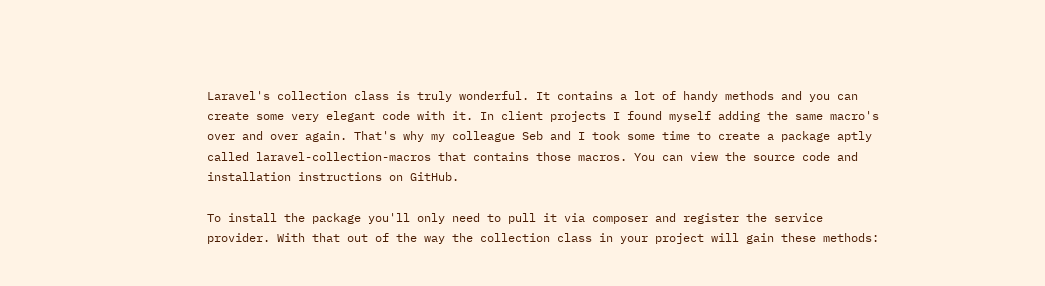Laravel's collection class is truly wonderful. It contains a lot of handy methods and you can create some very elegant code with it. In client projects I found myself adding the same macro's over and over again. That's why my colleague Seb and I took some time to create a package aptly called laravel-collection-macros that contains those macros. You can view the source code and installation instructions on GitHub.

To install the package you'll only need to pull it via composer and register the service provider. With that out of the way the collection class in your project will gain these methods: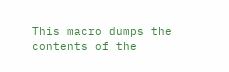This macro dumps the contents of the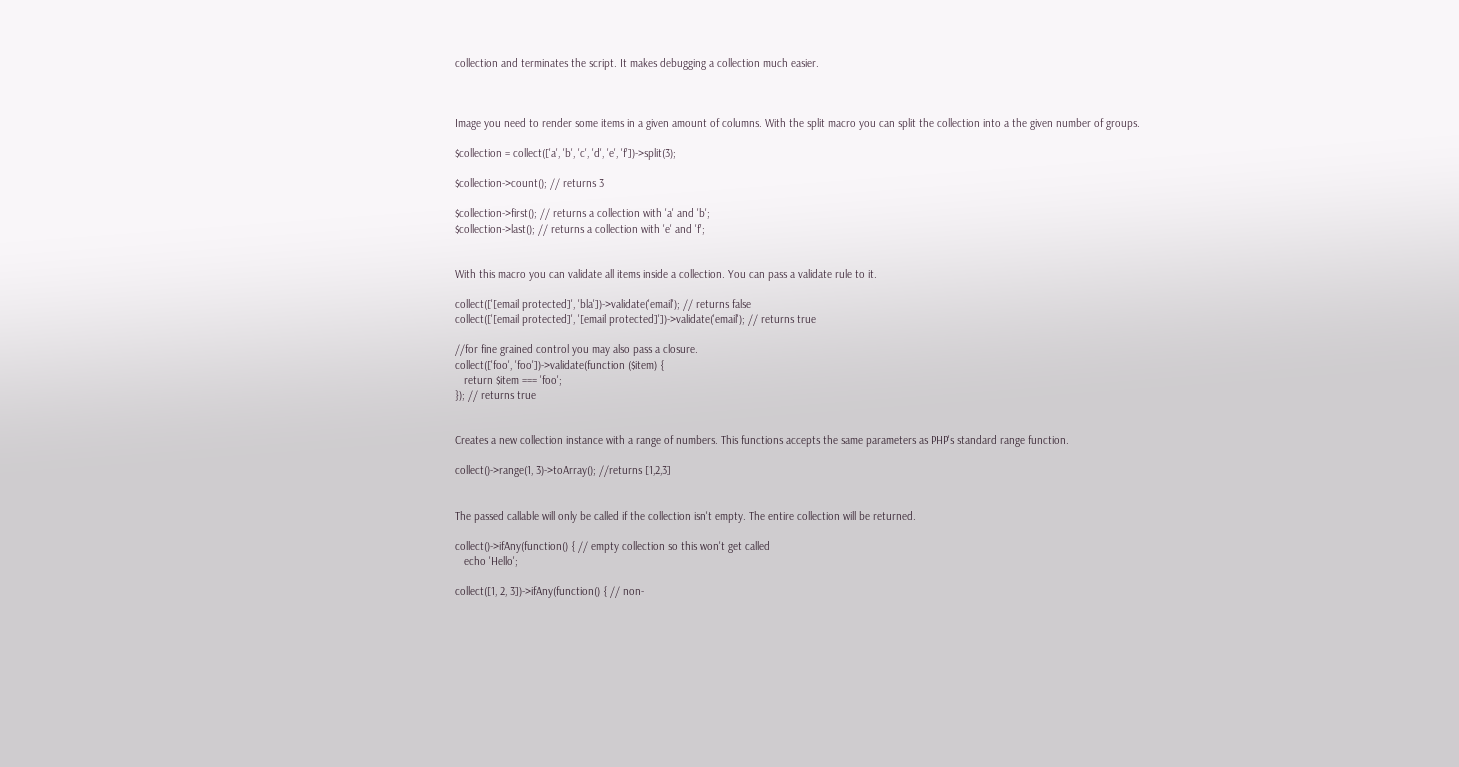collection and terminates the script. It makes debugging a collection much easier.



Image you need to render some items in a given amount of columns. With the split macro you can split the collection into a the given number of groups.

$collection = collect(['a', 'b', 'c', 'd', 'e', 'f'])->split(3);

$collection->count(); // returns 3

$collection->first(); // returns a collection with 'a' and 'b';
$collection->last(); // returns a collection with 'e' and 'f';


With this macro you can validate all items inside a collection. You can pass a validate rule to it.

collect(['[email protected]', 'bla'])->validate('email'); // returns false
collect(['[email protected]', '[email protected]'])->validate('email'); // returns true

//for fine grained control you may also pass a closure.
collect(['foo', 'foo'])->validate(function ($item) {
   return $item === 'foo';
}); // returns true


Creates a new collection instance with a range of numbers. This functions accepts the same parameters as PHP's standard range function.

collect()->range(1, 3)->toArray(); //returns [1,2,3]


The passed callable will only be called if the collection isn't empty. The entire collection will be returned.

collect()->ifAny(function() { // empty collection so this won't get called
   echo 'Hello';

collect([1, 2, 3])->ifAny(function() { // non-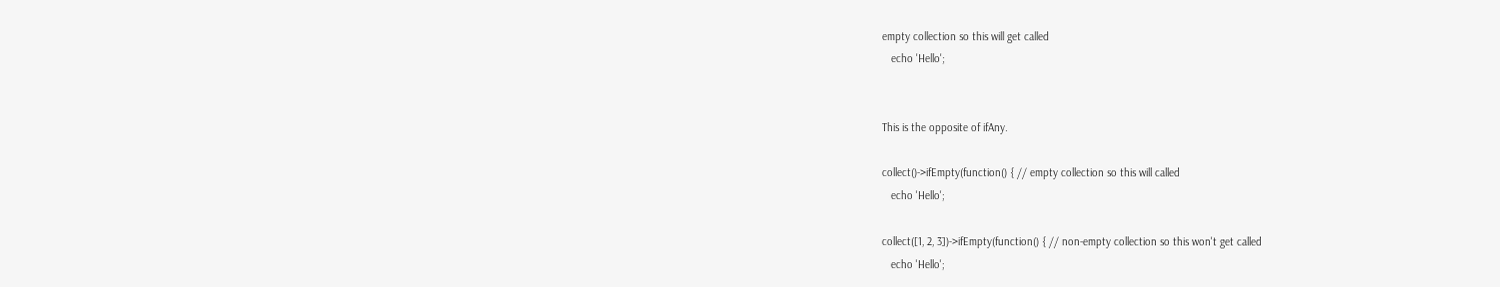empty collection so this will get called
   echo 'Hello';


This is the opposite of ifAny.

collect()->ifEmpty(function() { // empty collection so this will called
   echo 'Hello';

collect([1, 2, 3])->ifEmpty(function() { // non-empty collection so this won't get called
   echo 'Hello';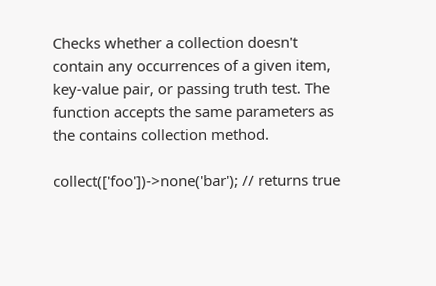Checks whether a collection doesn't contain any occurrences of a given item, key-value pair, or passing truth test. The function accepts the same parameters as the contains collection method.

collect(['foo'])->none('bar'); // returns true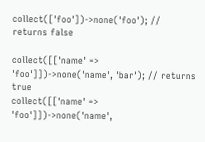collect(['foo'])->none('foo'); // returns false

collect([['name' => 'foo']])->none('name', 'bar'); // returns true
collect([['name' => 'foo']])->none('name',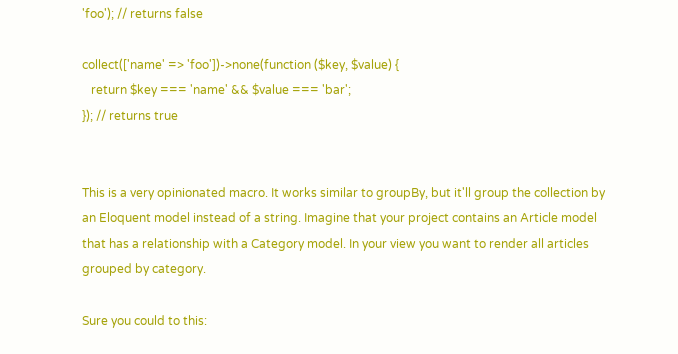'foo'); // returns false

collect(['name' => 'foo'])->none(function ($key, $value) {
   return $key === 'name' && $value === 'bar';
}); // returns true


This is a very opinionated macro. It works similar to groupBy, but it'll group the collection by an Eloquent model instead of a string. Imagine that your project contains an Article model that has a relationship with a Category model. In your view you want to render all articles grouped by category.

Sure you could to this: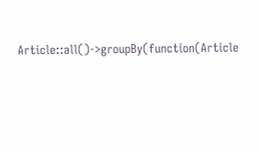Article::all()->groupBy(function(Article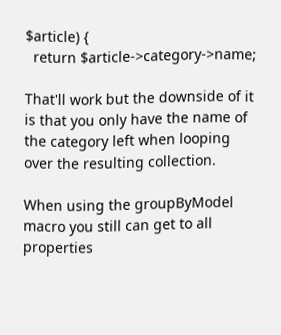$article) {
  return $article->category->name;

That'll work but the downside of it is that you only have the name of the category left when looping over the resulting collection.

When using the groupByModel macro you still can get to all properties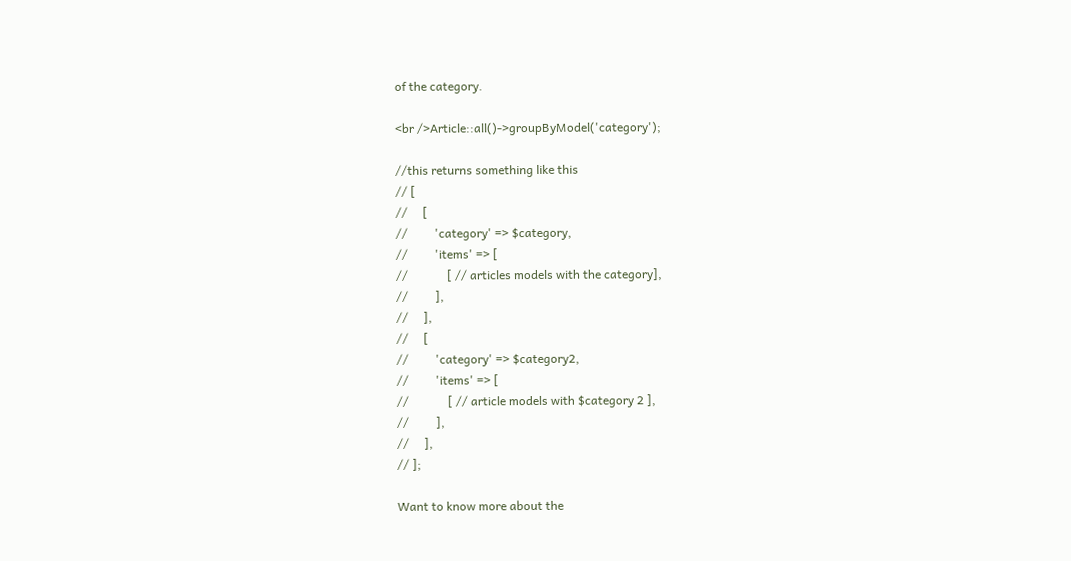of the category.

<br />Article::all()->groupByModel('category');

//this returns something like this
// [
//     [
//         'category' => $category,
//         'items' => [
//             [ // articles models with the category],
//         ],
//     ],
//     [
//         'category' => $category2,
//         'items' => [
//             [ // article models with $category 2 ],
//         ],
//     ],
// ];

Want to know more about the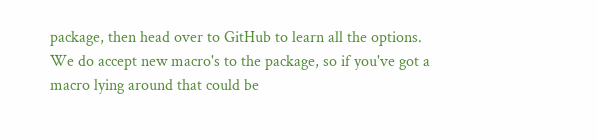package, then head over to GitHub to learn all the options. We do accept new macro's to the package, so if you've got a macro lying around that could be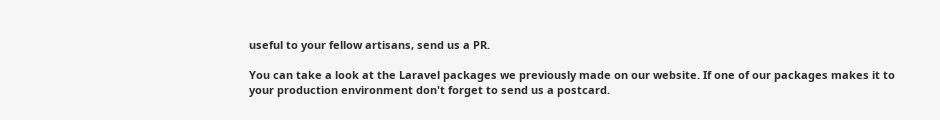useful to your fellow artisans, send us a PR.

You can take a look at the Laravel packages we previously made on our website. If one of our packages makes it to your production environment don't forget to send us a postcard.